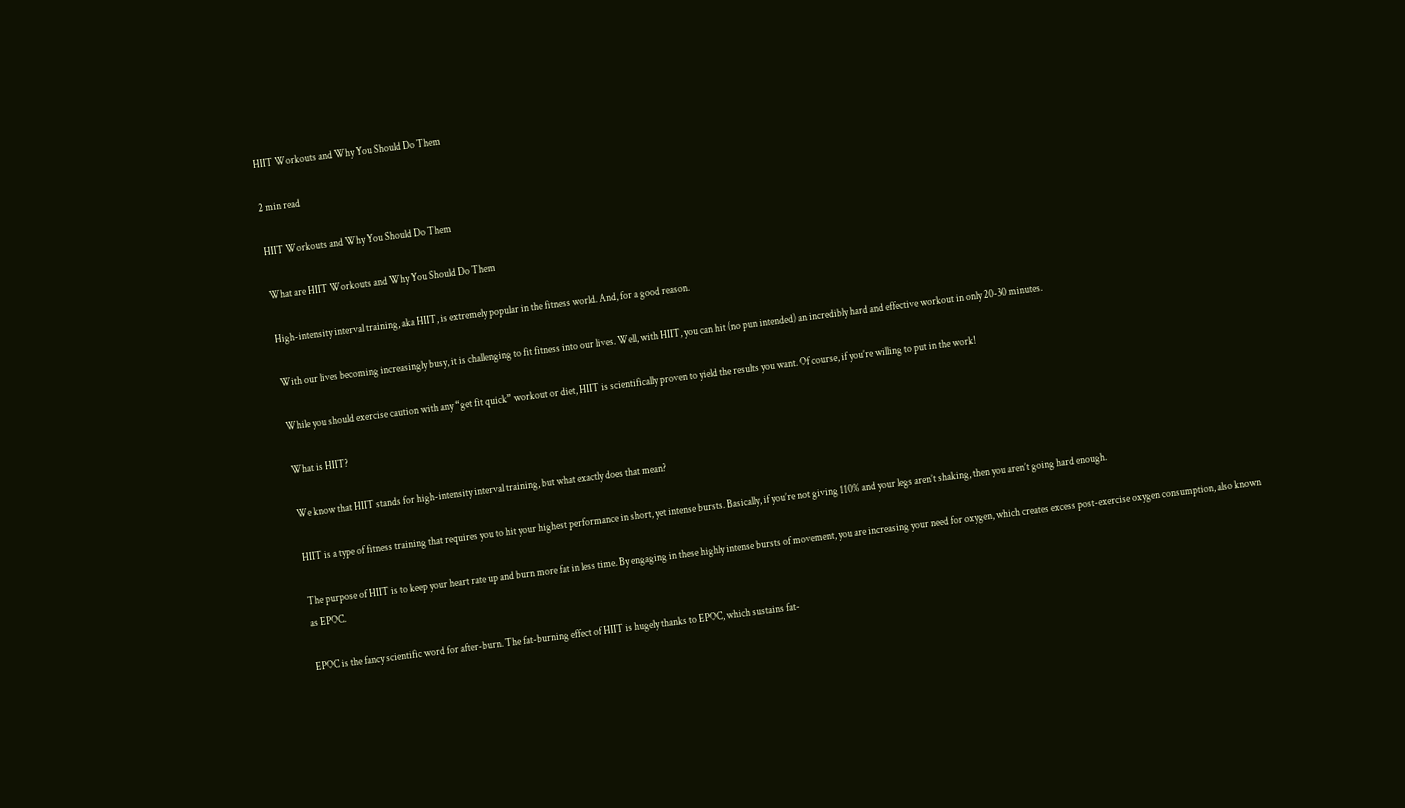HIIT Workouts and Why You Should Do Them

2 min read

HIIT Workouts and Why You Should Do Them

What are HIIT Workouts and Why You Should Do Them

High-intensity interval training, aka HIIT, is extremely popular in the fitness world. And, for a good reason.

With our lives becoming increasingly busy, it is challenging to fit fitness into our lives. Well, with HIIT, you can hit (no pun intended) an incredibly hard and effective workout in only 20-30 minutes.

While you should exercise caution with any “get fit quick” workout or diet, HIIT is scientifically proven to yield the results you want. Of course, if you’re willing to put in the work!

What is HIIT?

We know that HIIT stands for high-intensity interval training, but what exactly does that mean?

HIIT is a type of fitness training that requires you to hit your highest performance in short, yet intense bursts. Basically, if you’re not giving 110% and your legs aren’t shaking, then you aren’t going hard enough.

The purpose of HIIT is to keep your heart rate up and burn more fat in less time. By engaging in these highly intense bursts of movement, you are increasing your need for oxygen, which creates excess post-exercise oxygen consumption, also known as EPOC.

EPOC is the fancy scientific word for after-burn. The fat-burning effect of HIIT is hugely thanks to EPOC, which sustains fat-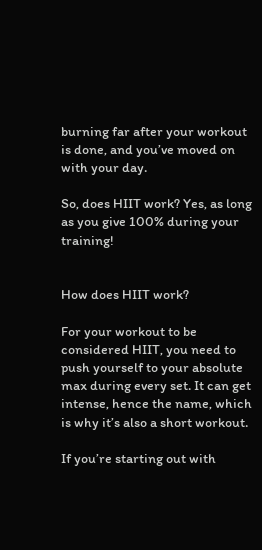burning far after your workout is done, and you’ve moved on with your day.

So, does HIIT work? Yes, as long as you give 100% during your training!


How does HIIT work?

For your workout to be considered HIIT, you need to push yourself to your absolute max during every set. It can get intense, hence the name, which is why it’s also a short workout.

If you’re starting out with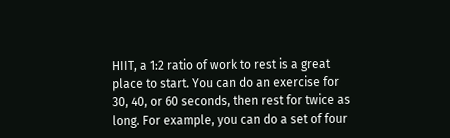HIIT, a 1:2 ratio of work to rest is a great place to start. You can do an exercise for 30, 40, or 60 seconds, then rest for twice as long. For example, you can do a set of four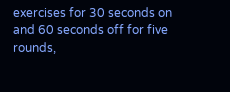exercises for 30 seconds on and 60 seconds off for five rounds,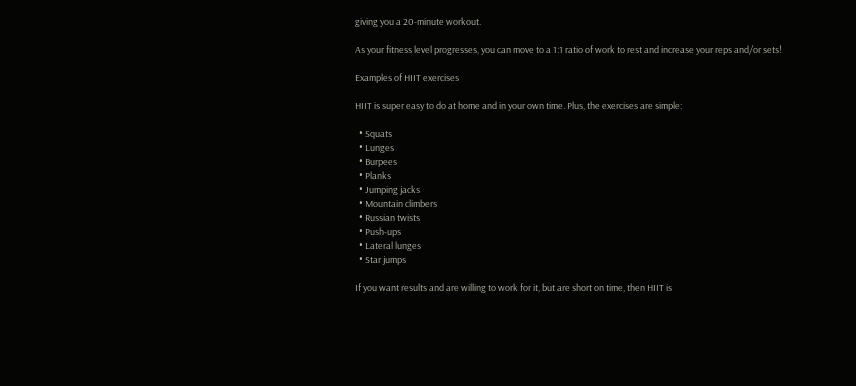giving you a 20-minute workout.

As your fitness level progresses, you can move to a 1:1 ratio of work to rest and increase your reps and/or sets!

Examples of HIIT exercises

HIIT is super easy to do at home and in your own time. Plus, the exercises are simple:

  • Squats
  • Lunges
  • Burpees
  • Planks
  • Jumping jacks
  • Mountain climbers
  • Russian twists
  • Push-ups
  • Lateral lunges
  • Star jumps

If you want results and are willing to work for it, but are short on time, then HIIT is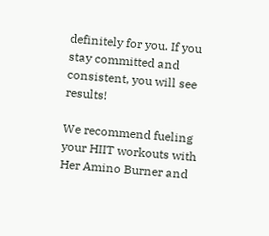definitely for you. If you stay committed and consistent, you will see results!

We recommend fueling your HIIT workouts with Her Amino Burner and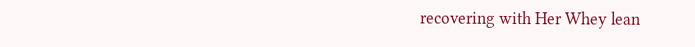recovering with Her Whey lean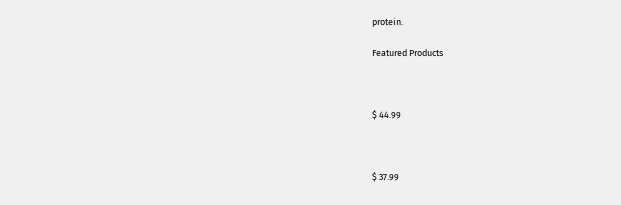protein.

Featured Products



$ 44.99



$ 37.99